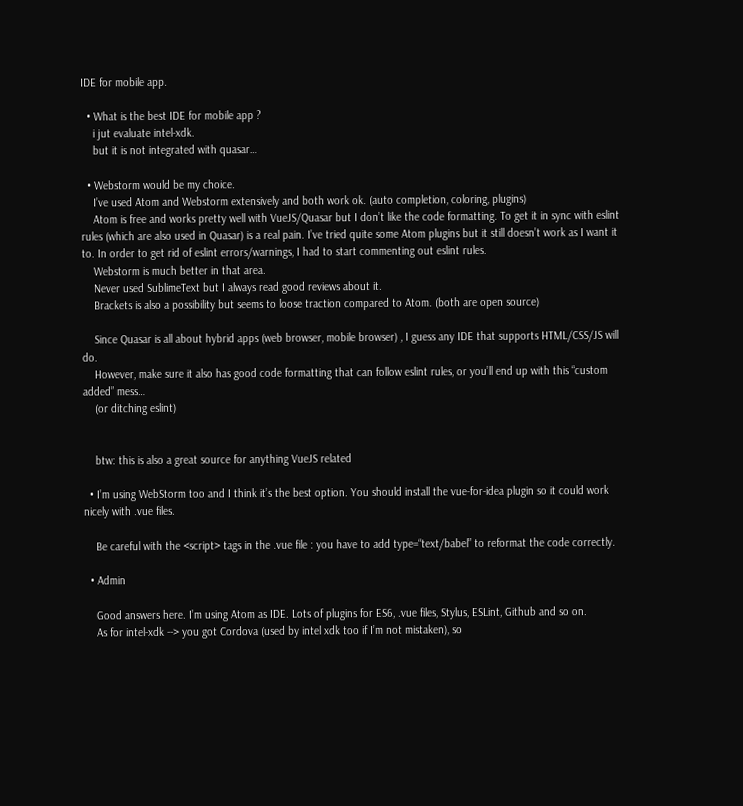IDE for mobile app.

  • What is the best IDE for mobile app ?
    i jut evaluate intel-xdk.
    but it is not integrated with quasar…

  • Webstorm would be my choice.
    I’ve used Atom and Webstorm extensively and both work ok. (auto completion, coloring, plugins)
    Atom is free and works pretty well with VueJS/Quasar but I don’t like the code formatting. To get it in sync with eslint rules (which are also used in Quasar) is a real pain. I’ve tried quite some Atom plugins but it still doesn’t work as I want it to. In order to get rid of eslint errors/warnings, I had to start commenting out eslint rules.
    Webstorm is much better in that area.
    Never used SublimeText but I always read good reviews about it.
    Brackets is also a possibility but seems to loose traction compared to Atom. (both are open source)

    Since Quasar is all about hybrid apps (web browser, mobile browser) , I guess any IDE that supports HTML/CSS/JS will do.
    However, make sure it also has good code formatting that can follow eslint rules, or you’ll end up with this “custom added” mess…
    (or ditching eslint)


    btw: this is also a great source for anything VueJS related

  • I’m using WebStorm too and I think it’s the best option. You should install the vue-for-idea plugin so it could work nicely with .vue files.

    Be careful with the <script> tags in the .vue file : you have to add type=“text/babel” to reformat the code correctly.

  • Admin

    Good answers here. I’m using Atom as IDE. Lots of plugins for ES6, .vue files, Stylus, ESLint, Github and so on.
    As for intel-xdk --> you got Cordova (used by intel xdk too if I’m not mistaken), so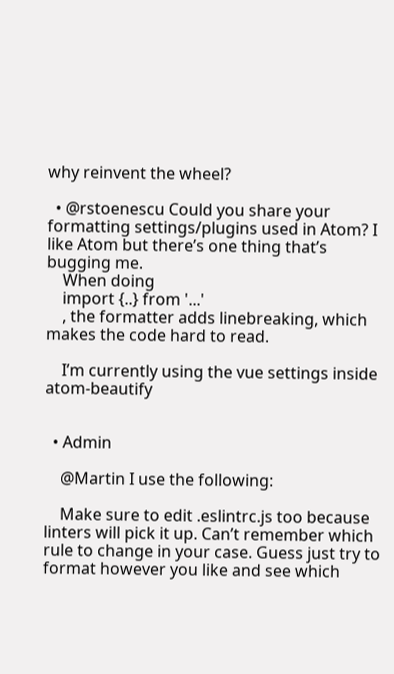why reinvent the wheel?

  • @rstoenescu Could you share your formatting settings/plugins used in Atom? I like Atom but there’s one thing that’s bugging me.
    When doing
    import {..} from '...'
    , the formatter adds linebreaking, which makes the code hard to read.

    I’m currently using the vue settings inside atom-beautify


  • Admin

    @Martin I use the following:

    Make sure to edit .eslintrc.js too because linters will pick it up. Can’t remember which rule to change in your case. Guess just try to format however you like and see which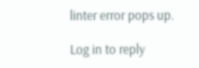linter error pops up.

Log in to reply